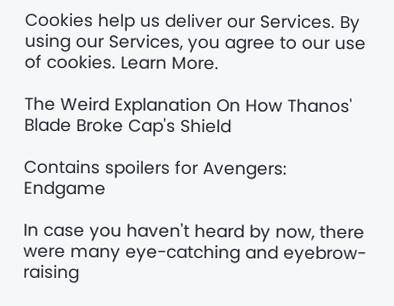Cookies help us deliver our Services. By using our Services, you agree to our use of cookies. Learn More.

The Weird Explanation On How Thanos' Blade Broke Cap's Shield

Contains spoilers for Avengers: Endgame

In case you haven't heard by now, there were many eye-catching and eyebrow-raising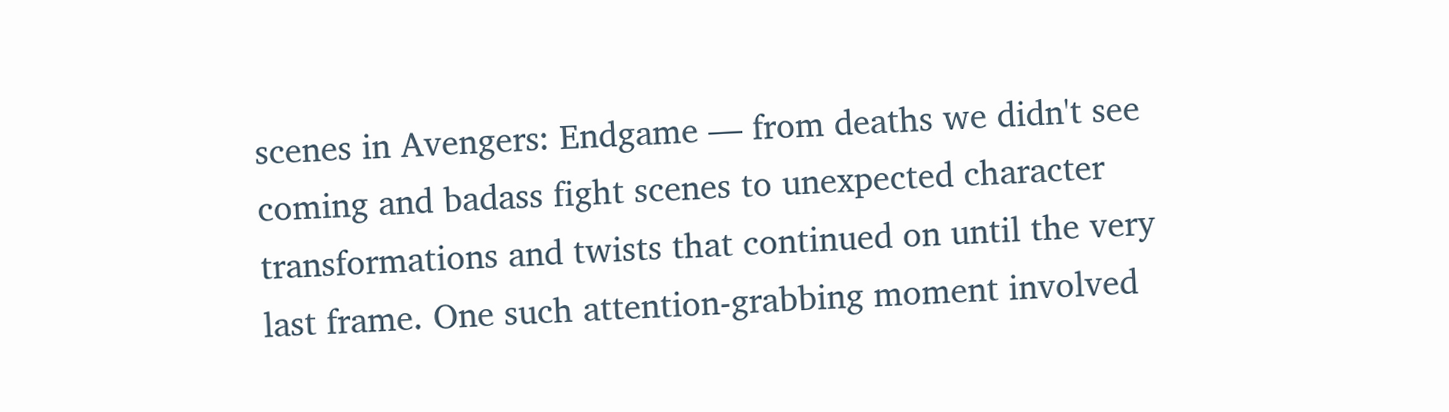scenes in Avengers: Endgame — from deaths we didn't see coming and badass fight scenes to unexpected character transformations and twists that continued on until the very last frame. One such attention-grabbing moment involved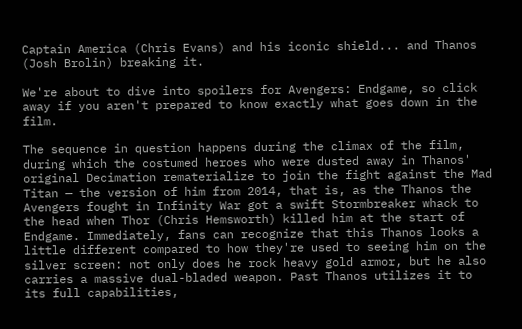Captain America (Chris Evans) and his iconic shield... and Thanos (Josh Brolin) breaking it.

We're about to dive into spoilers for Avengers: Endgame, so click away if you aren't prepared to know exactly what goes down in the film.

The sequence in question happens during the climax of the film, during which the costumed heroes who were dusted away in Thanos' original Decimation rematerialize to join the fight against the Mad Titan — the version of him from 2014, that is, as the Thanos the Avengers fought in Infinity War got a swift Stormbreaker whack to the head when Thor (Chris Hemsworth) killed him at the start of Endgame. Immediately, fans can recognize that this Thanos looks a little different compared to how they're used to seeing him on the silver screen: not only does he rock heavy gold armor, but he also carries a massive dual-bladed weapon. Past Thanos utilizes it to its full capabilities,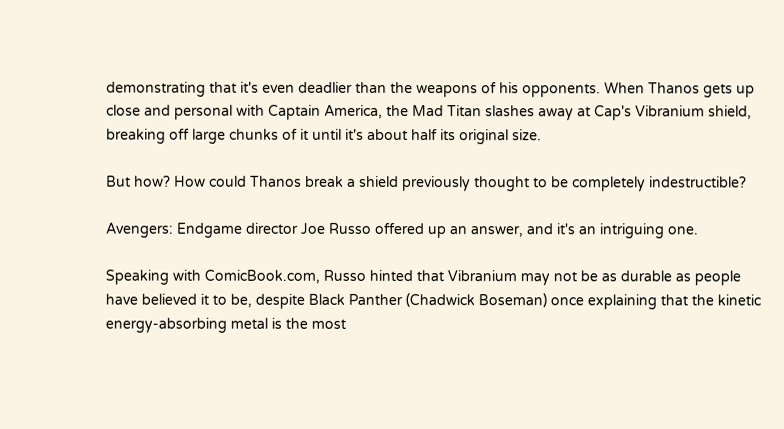demonstrating that it's even deadlier than the weapons of his opponents. When Thanos gets up close and personal with Captain America, the Mad Titan slashes away at Cap's Vibranium shield, breaking off large chunks of it until it's about half its original size.

But how? How could Thanos break a shield previously thought to be completely indestructible?

Avengers: Endgame director Joe Russo offered up an answer, and it's an intriguing one.

Speaking with ComicBook.com, Russo hinted that Vibranium may not be as durable as people have believed it to be, despite Black Panther (Chadwick Boseman) once explaining that the kinetic energy-absorbing metal is the most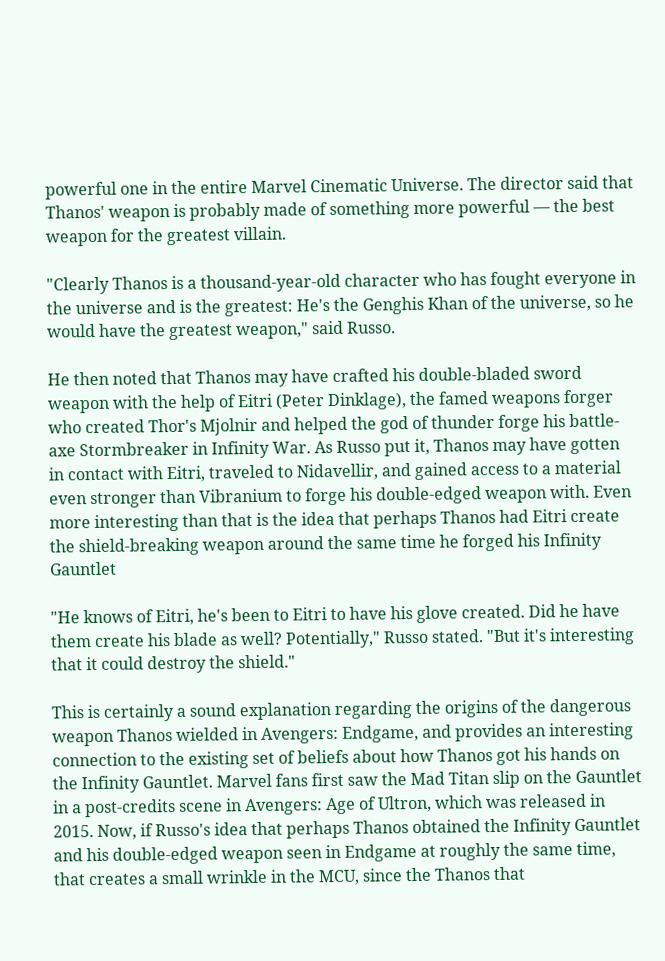powerful one in the entire Marvel Cinematic Universe. The director said that Thanos' weapon is probably made of something more powerful — the best weapon for the greatest villain.

"Clearly Thanos is a thousand-year-old character who has fought everyone in the universe and is the greatest: He's the Genghis Khan of the universe, so he would have the greatest weapon," said Russo.

He then noted that Thanos may have crafted his double-bladed sword weapon with the help of Eitri (Peter Dinklage), the famed weapons forger who created Thor's Mjolnir and helped the god of thunder forge his battle-axe Stormbreaker in Infinity War. As Russo put it, Thanos may have gotten in contact with Eitri, traveled to Nidavellir, and gained access to a material even stronger than Vibranium to forge his double-edged weapon with. Even more interesting than that is the idea that perhaps Thanos had Eitri create the shield-breaking weapon around the same time he forged his Infinity Gauntlet

"He knows of Eitri, he's been to Eitri to have his glove created. Did he have them create his blade as well? Potentially," Russo stated. "But it's interesting that it could destroy the shield."

This is certainly a sound explanation regarding the origins of the dangerous weapon Thanos wielded in Avengers: Endgame, and provides an interesting connection to the existing set of beliefs about how Thanos got his hands on the Infinity Gauntlet. Marvel fans first saw the Mad Titan slip on the Gauntlet in a post-credits scene in Avengers: Age of Ultron, which was released in 2015. Now, if Russo's idea that perhaps Thanos obtained the Infinity Gauntlet and his double-edged weapon seen in Endgame at roughly the same time, that creates a small wrinkle in the MCU, since the Thanos that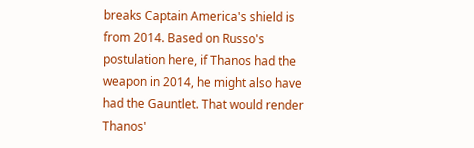breaks Captain America's shield is from 2014. Based on Russo's postulation here, if Thanos had the weapon in 2014, he might also have had the Gauntlet. That would render Thanos'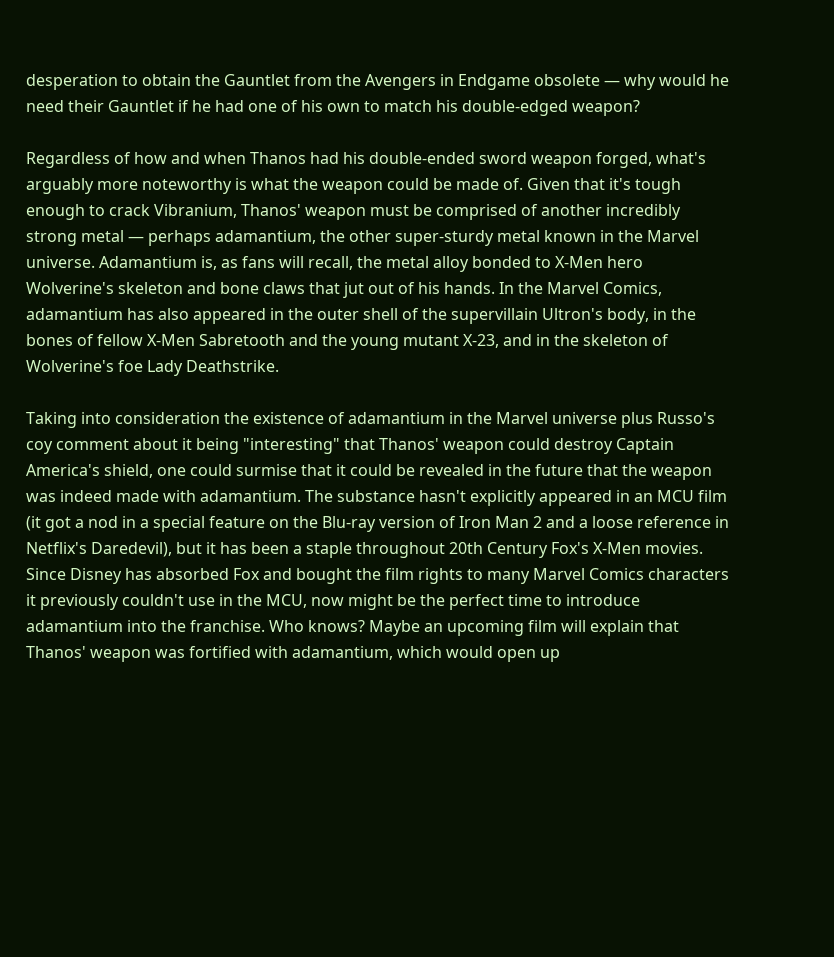desperation to obtain the Gauntlet from the Avengers in Endgame obsolete — why would he need their Gauntlet if he had one of his own to match his double-edged weapon?

Regardless of how and when Thanos had his double-ended sword weapon forged, what's arguably more noteworthy is what the weapon could be made of. Given that it's tough enough to crack Vibranium, Thanos' weapon must be comprised of another incredibly strong metal — perhaps adamantium, the other super-sturdy metal known in the Marvel universe. Adamantium is, as fans will recall, the metal alloy bonded to X-Men hero Wolverine's skeleton and bone claws that jut out of his hands. In the Marvel Comics, adamantium has also appeared in the outer shell of the supervillain Ultron's body, in the bones of fellow X-Men Sabretooth and the young mutant X-23, and in the skeleton of Wolverine's foe Lady Deathstrike.

Taking into consideration the existence of adamantium in the Marvel universe plus Russo's coy comment about it being "interesting" that Thanos' weapon could destroy Captain America's shield, one could surmise that it could be revealed in the future that the weapon was indeed made with adamantium. The substance hasn't explicitly appeared in an MCU film (it got a nod in a special feature on the Blu-ray version of Iron Man 2 and a loose reference in Netflix's Daredevil), but it has been a staple throughout 20th Century Fox's X-Men movies. Since Disney has absorbed Fox and bought the film rights to many Marvel Comics characters it previously couldn't use in the MCU, now might be the perfect time to introduce adamantium into the franchise. Who knows? Maybe an upcoming film will explain that Thanos' weapon was fortified with adamantium, which would open up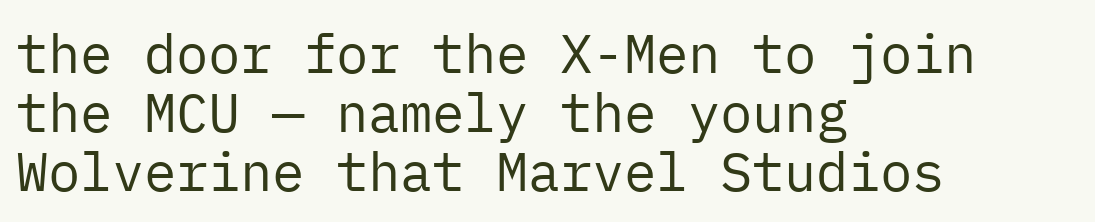the door for the X-Men to join the MCU — namely the young Wolverine that Marvel Studios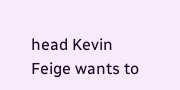head Kevin Feige wants to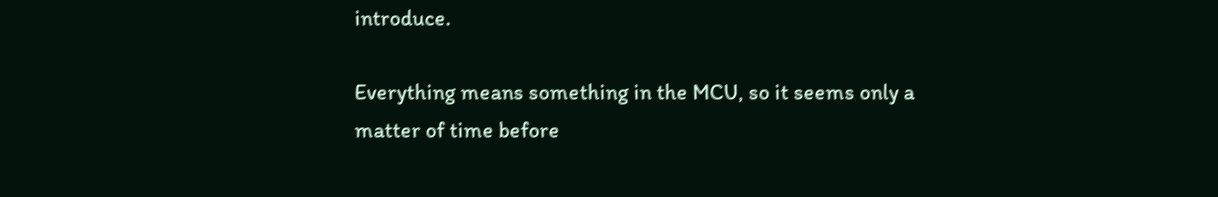introduce.

Everything means something in the MCU, so it seems only a matter of time before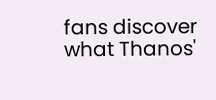fans discover what Thanos'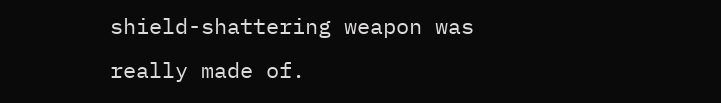shield-shattering weapon was really made of.